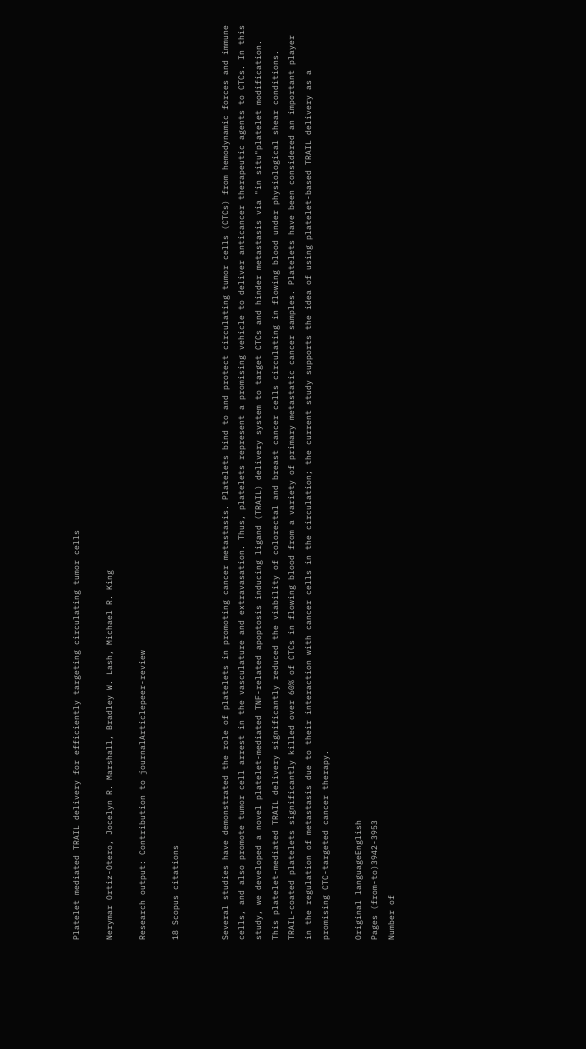Platelet mediated TRAIL delivery for efficiently targeting circulating tumor cells

Nerymar Ortiz-Otero, Jocelyn R. Marshall, Bradley W. Lash, Michael R. King

Research output: Contribution to journalArticlepeer-review

18 Scopus citations


Several studies have demonstrated the role of platelets in promoting cancer metastasis. Platelets bind to and protect circulating tumor cells (CTCs) from hemodynamic forces and immune cells, and also promote tumor cell arrest in the vasculature and extravasation. Thus, platelets represent a promising vehicle to deliver anticancer therapeutic agents to CTCs. In this study, we developed a novel platelet-mediated TNF-related apoptosis inducing ligand (TRAIL) delivery system to target CTCs and hinder metastasis via "in situ"platelet modification. This platelet-mediated TRAIL delivery significantly reduced the viability of colorectal and breast cancer cells circulating in flowing blood under physiological shear conditions. TRAIL-coated platelets significantly killed over 60% of CTCs in flowing blood from a variety of primary metastatic cancer samples. Platelets have been considered an important player in the regulation of metastasis due to their interaction with cancer cells in the circulation; the current study supports the idea of using platelet-based TRAIL delivery as a promising CTC-targeted cancer therapy.

Original languageEnglish
Pages (from-to)3942-3953
Number of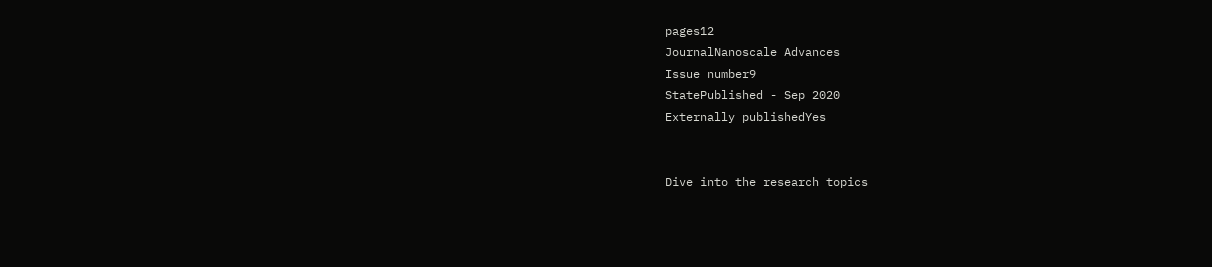pages12
JournalNanoscale Advances
Issue number9
StatePublished - Sep 2020
Externally publishedYes


Dive into the research topics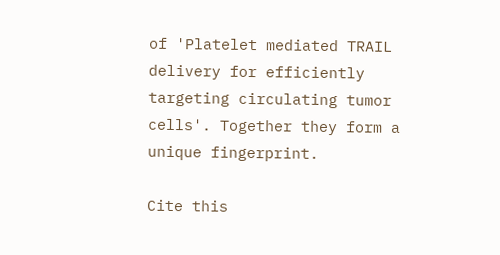of 'Platelet mediated TRAIL delivery for efficiently targeting circulating tumor cells'. Together they form a unique fingerprint.

Cite this